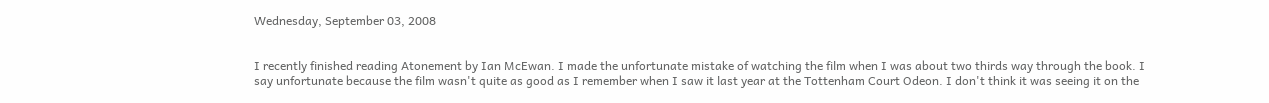Wednesday, September 03, 2008


I recently finished reading Atonement by Ian McEwan. I made the unfortunate mistake of watching the film when I was about two thirds way through the book. I say unfortunate because the film wasn't quite as good as I remember when I saw it last year at the Tottenham Court Odeon. I don't think it was seeing it on the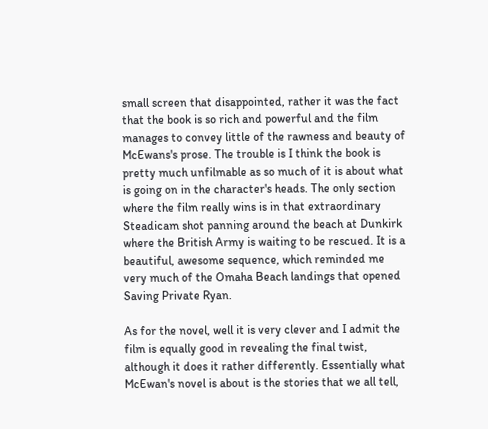small screen that disappointed, rather it was the fact that the book is so rich and powerful and the film manages to convey little of the rawness and beauty of McEwans's prose. The trouble is I think the book is pretty much unfilmable as so much of it is about what is going on in the character's heads. The only section where the film really wins is in that extraordinary Steadicam shot panning around the beach at Dunkirk where the British Army is waiting to be rescued. It is a beautiful, awesome sequence, which reminded me very much of the Omaha Beach landings that opened Saving Private Ryan.

As for the novel, well it is very clever and I admit the film is equally good in revealing the final twist, although it does it rather differently. Essentially what McEwan's novel is about is the stories that we all tell,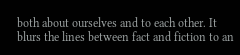both about ourselves and to each other. It blurs the lines between fact and fiction to an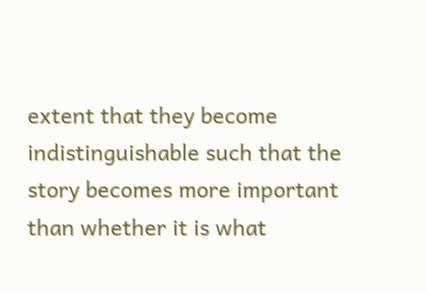extent that they become indistinguishable such that the story becomes more important than whether it is what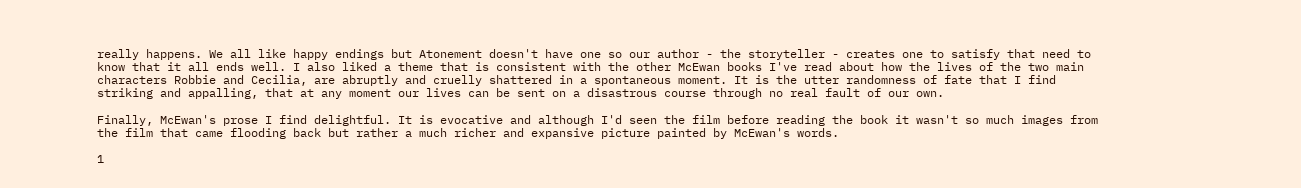really happens. We all like happy endings but Atonement doesn't have one so our author - the storyteller - creates one to satisfy that need to know that it all ends well. I also liked a theme that is consistent with the other McEwan books I've read about how the lives of the two main characters Robbie and Cecilia, are abruptly and cruelly shattered in a spontaneous moment. It is the utter randomness of fate that I find striking and appalling, that at any moment our lives can be sent on a disastrous course through no real fault of our own.

Finally, McEwan's prose I find delightful. It is evocative and although I'd seen the film before reading the book it wasn't so much images from the film that came flooding back but rather a much richer and expansive picture painted by McEwan's words.

1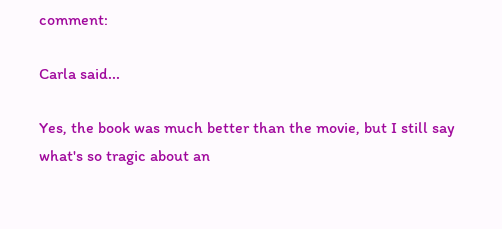comment:

Carla said...

Yes, the book was much better than the movie, but I still say what's so tragic about an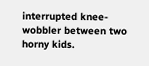interrupted knee-wobbler between two horny kids.